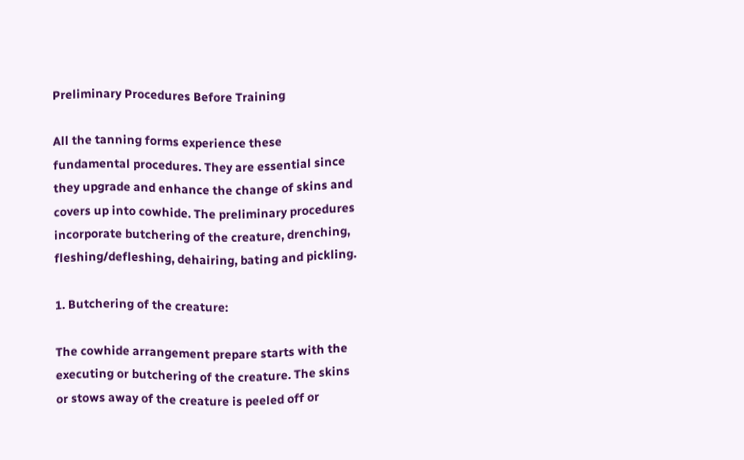Preliminary Procedures Before Training

All the tanning forms experience these fundamental procedures. They are essential since they upgrade and enhance the change of skins and covers up into cowhide. The preliminary procedures incorporate butchering of the creature, drenching, fleshing/defleshing, dehairing, bating and pickling.

1. Butchering of the creature:

The cowhide arrangement prepare starts with the executing or butchering of the creature. The skins or stows away of the creature is peeled off or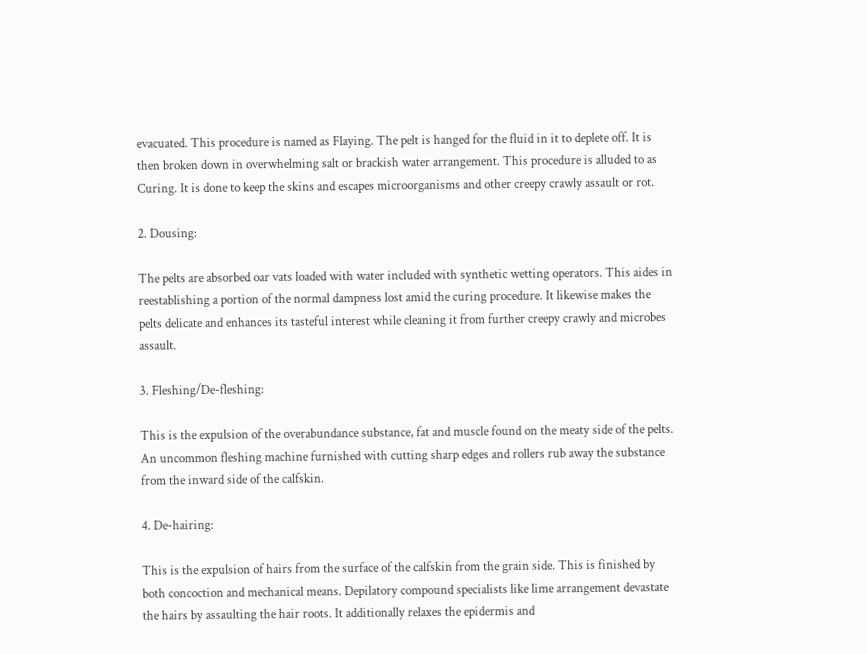evacuated. This procedure is named as Flaying. The pelt is hanged for the fluid in it to deplete off. It is then broken down in overwhelming salt or brackish water arrangement. This procedure is alluded to as Curing. It is done to keep the skins and escapes microorganisms and other creepy crawly assault or rot.

2. Dousing:

The pelts are absorbed oar vats loaded with water included with synthetic wetting operators. This aides in reestablishing a portion of the normal dampness lost amid the curing procedure. It likewise makes the pelts delicate and enhances its tasteful interest while cleaning it from further creepy crawly and microbes assault.

3. Fleshing/De-fleshing:

This is the expulsion of the overabundance substance, fat and muscle found on the meaty side of the pelts. An uncommon fleshing machine furnished with cutting sharp edges and rollers rub away the substance from the inward side of the calfskin.

4. De-hairing:

This is the expulsion of hairs from the surface of the calfskin from the grain side. This is finished by both concoction and mechanical means. Depilatory compound specialists like lime arrangement devastate the hairs by assaulting the hair roots. It additionally relaxes the epidermis and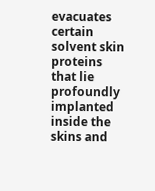evacuates certain solvent skin proteins that lie profoundly implanted inside the skins and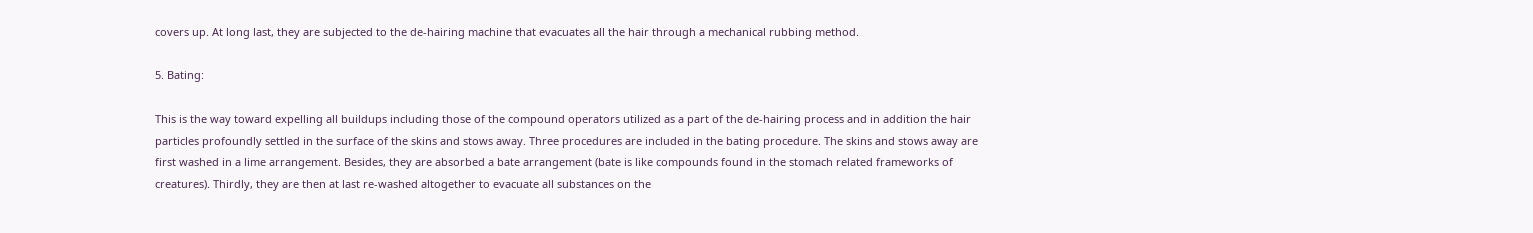covers up. At long last, they are subjected to the de-hairing machine that evacuates all the hair through a mechanical rubbing method.

5. Bating:

This is the way toward expelling all buildups including those of the compound operators utilized as a part of the de-hairing process and in addition the hair particles profoundly settled in the surface of the skins and stows away. Three procedures are included in the bating procedure. The skins and stows away are first washed in a lime arrangement. Besides, they are absorbed a bate arrangement (bate is like compounds found in the stomach related frameworks of creatures). Thirdly, they are then at last re-washed altogether to evacuate all substances on the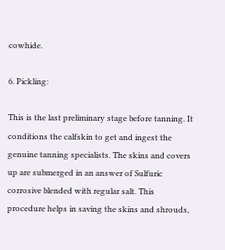cowhide.

6. Pickling:

This is the last preliminary stage before tanning. It conditions the calfskin to get and ingest the genuine tanning specialists. The skins and covers up are submerged in an answer of Sulfuric corrosive blended with regular salt. This procedure helps in saving the skins and shrouds,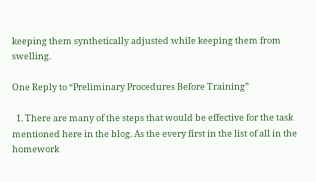keeping them synthetically adjusted while keeping them from swelling.

One Reply to “Preliminary Procedures Before Training”

  1. There are many of the steps that would be effective for the task mentioned here in the blog. As the every first in the list of all in the homework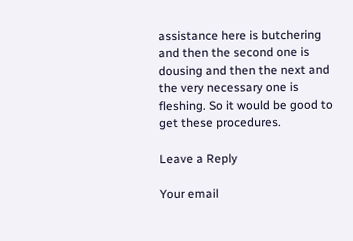assistance here is butchering and then the second one is dousing and then the next and the very necessary one is fleshing. So it would be good to get these procedures.

Leave a Reply

Your email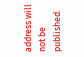address will not be published.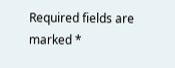Required fields are marked *